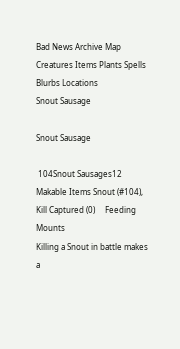Bad News Archive Map Creatures Items Plants Spells Blurbs Locations
Snout Sausage

Snout Sausage

 104Snout Sausages12 Makable Items Snout (#104), Kill Captured (0)     Feeding Mounts
Killing a Snout in battle makes a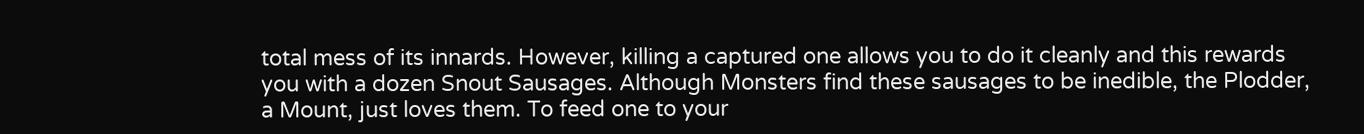total mess of its innards. However, killing a captured one allows you to do it cleanly and this rewards you with a dozen Snout Sausages. Although Monsters find these sausages to be inedible, the Plodder, a Mount, just loves them. To feed one to your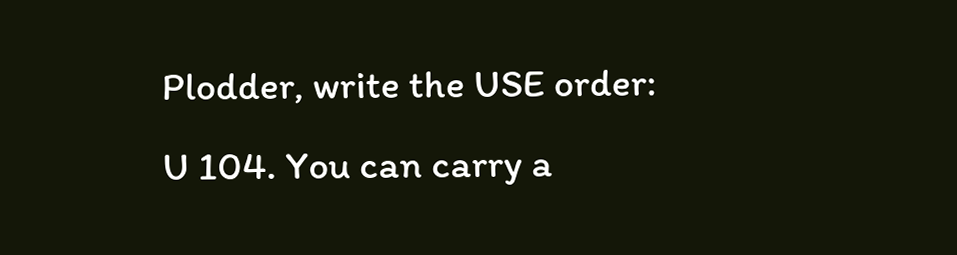Plodder, write the USE order: U 104. You can carry a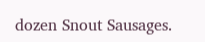dozen Snout Sausages.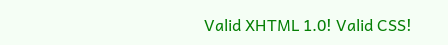Valid XHTML 1.0! Valid CSS!